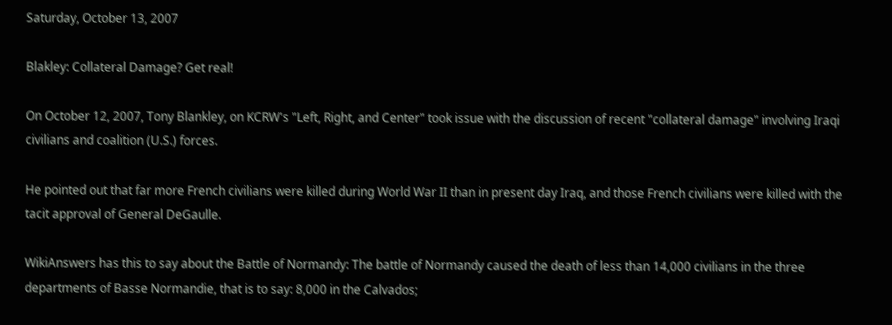Saturday, October 13, 2007

Blakley: Collateral Damage? Get real!

On October 12, 2007, Tony Blankley, on KCRW's "Left, Right, and Center" took issue with the discussion of recent "collateral damage" involving Iraqi civilians and coalition (U.S.) forces.

He pointed out that far more French civilians were killed during World War II than in present day Iraq, and those French civilians were killed with the tacit approval of General DeGaulle.

WikiAnswers has this to say about the Battle of Normandy: The battle of Normandy caused the death of less than 14,000 civilians in the three departments of Basse Normandie, that is to say: 8,000 in the Calvados;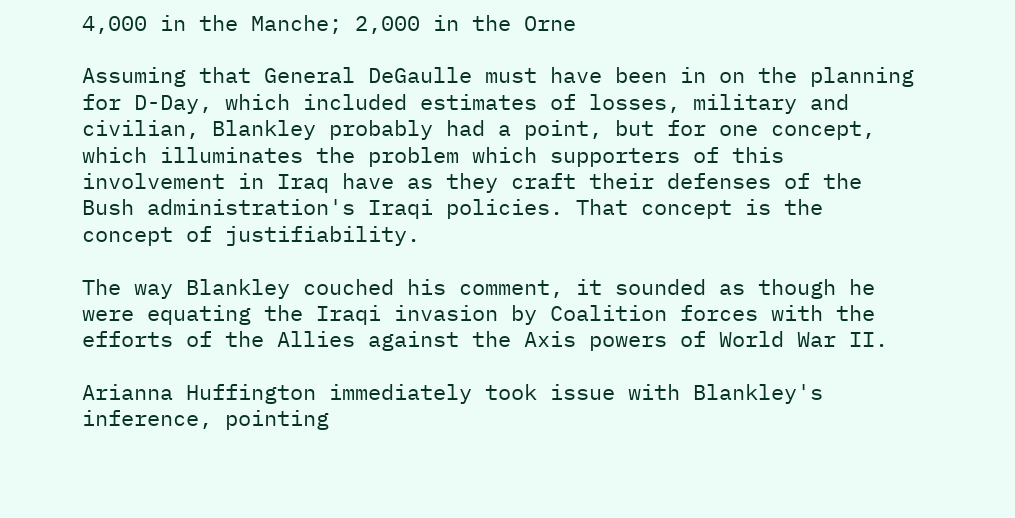4,000 in the Manche; 2,000 in the Orne

Assuming that General DeGaulle must have been in on the planning for D-Day, which included estimates of losses, military and civilian, Blankley probably had a point, but for one concept, which illuminates the problem which supporters of this involvement in Iraq have as they craft their defenses of the Bush administration's Iraqi policies. That concept is the concept of justifiability.

The way Blankley couched his comment, it sounded as though he were equating the Iraqi invasion by Coalition forces with the efforts of the Allies against the Axis powers of World War II.

Arianna Huffington immediately took issue with Blankley's inference, pointing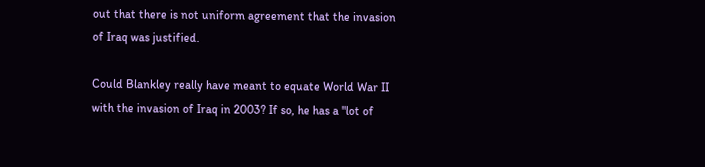out that there is not uniform agreement that the invasion of Iraq was justified.

Could Blankley really have meant to equate World War II with the invasion of Iraq in 2003? If so, he has a "lot of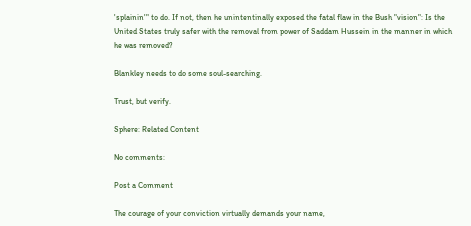'splainin'" to do. If not, then he unintentinally exposed the fatal flaw in the Bush "vision": Is the United States truly safer with the removal from power of Saddam Hussein in the manner in which he was removed?

Blankley needs to do some soul-searching.

Trust, but verify.

Sphere: Related Content

No comments:

Post a Comment

The courage of your conviction virtually demands your name,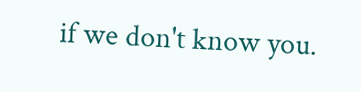if we don't know you.